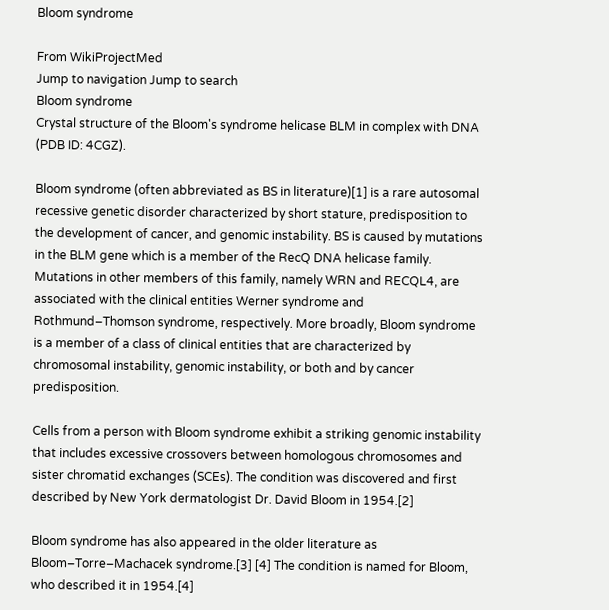Bloom syndrome

From WikiProjectMed
Jump to navigation Jump to search
Bloom syndrome
Crystal structure of the Bloom's syndrome helicase BLM in complex with DNA (PDB ID: 4CGZ).

Bloom syndrome (often abbreviated as BS in literature)[1] is a rare autosomal recessive genetic disorder characterized by short stature, predisposition to the development of cancer, and genomic instability. BS is caused by mutations in the BLM gene which is a member of the RecQ DNA helicase family. Mutations in other members of this family, namely WRN and RECQL4, are associated with the clinical entities Werner syndrome and Rothmund–Thomson syndrome, respectively. More broadly, Bloom syndrome is a member of a class of clinical entities that are characterized by chromosomal instability, genomic instability, or both and by cancer predisposition.

Cells from a person with Bloom syndrome exhibit a striking genomic instability that includes excessive crossovers between homologous chromosomes and sister chromatid exchanges (SCEs). The condition was discovered and first described by New York dermatologist Dr. David Bloom in 1954.[2]

Bloom syndrome has also appeared in the older literature as Bloom–Torre–Machacek syndrome.[3] [4] The condition is named for Bloom, who described it in 1954.[4]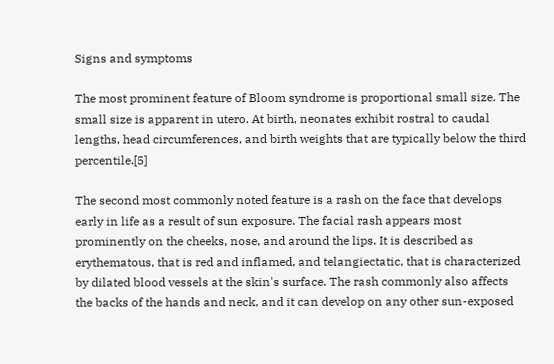Signs and symptoms

The most prominent feature of Bloom syndrome is proportional small size. The small size is apparent in utero. At birth, neonates exhibit rostral to caudal lengths, head circumferences, and birth weights that are typically below the third percentile.[5]

The second most commonly noted feature is a rash on the face that develops early in life as a result of sun exposure. The facial rash appears most prominently on the cheeks, nose, and around the lips. It is described as erythematous, that is red and inflamed, and telangiectatic, that is characterized by dilated blood vessels at the skin's surface. The rash commonly also affects the backs of the hands and neck, and it can develop on any other sun-exposed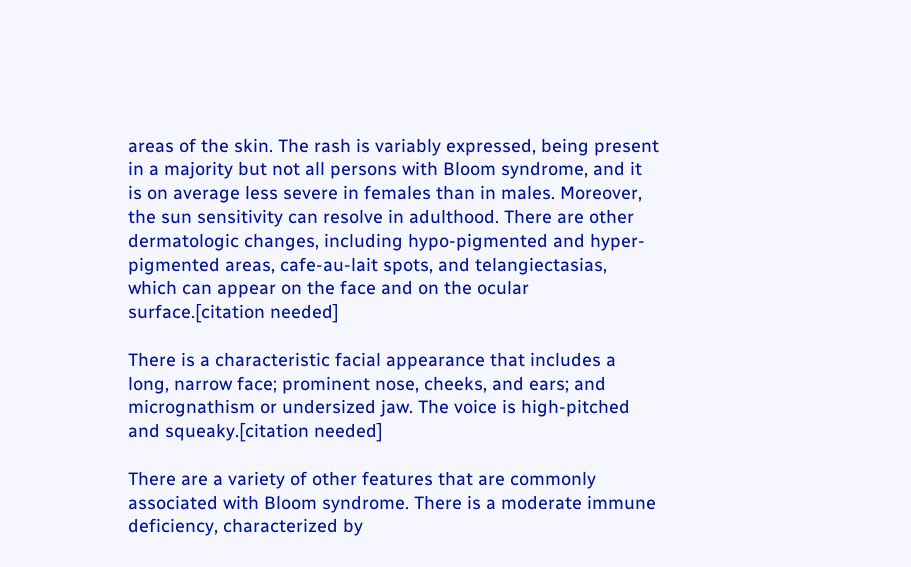areas of the skin. The rash is variably expressed, being present in a majority but not all persons with Bloom syndrome, and it is on average less severe in females than in males. Moreover, the sun sensitivity can resolve in adulthood. There are other dermatologic changes, including hypo-pigmented and hyper-pigmented areas, cafe-au-lait spots, and telangiectasias, which can appear on the face and on the ocular surface.[citation needed]

There is a characteristic facial appearance that includes a long, narrow face; prominent nose, cheeks, and ears; and micrognathism or undersized jaw. The voice is high-pitched and squeaky.[citation needed]

There are a variety of other features that are commonly associated with Bloom syndrome. There is a moderate immune deficiency, characterized by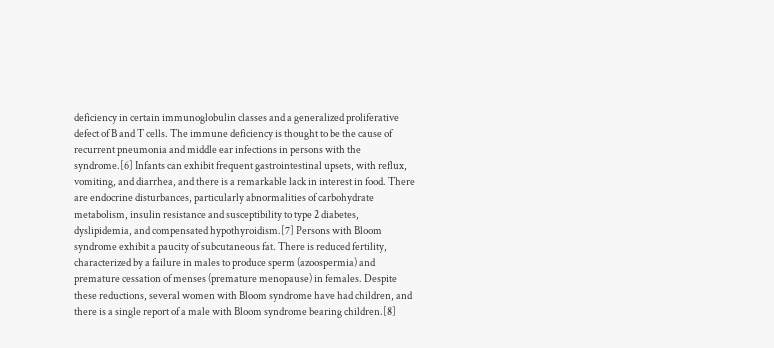deficiency in certain immunoglobulin classes and a generalized proliferative defect of B and T cells. The immune deficiency is thought to be the cause of recurrent pneumonia and middle ear infections in persons with the syndrome.[6] Infants can exhibit frequent gastrointestinal upsets, with reflux, vomiting, and diarrhea, and there is a remarkable lack in interest in food. There are endocrine disturbances, particularly abnormalities of carbohydrate metabolism, insulin resistance and susceptibility to type 2 diabetes, dyslipidemia, and compensated hypothyroidism.[7] Persons with Bloom syndrome exhibit a paucity of subcutaneous fat. There is reduced fertility, characterized by a failure in males to produce sperm (azoospermia) and premature cessation of menses (premature menopause) in females. Despite these reductions, several women with Bloom syndrome have had children, and there is a single report of a male with Bloom syndrome bearing children.[8]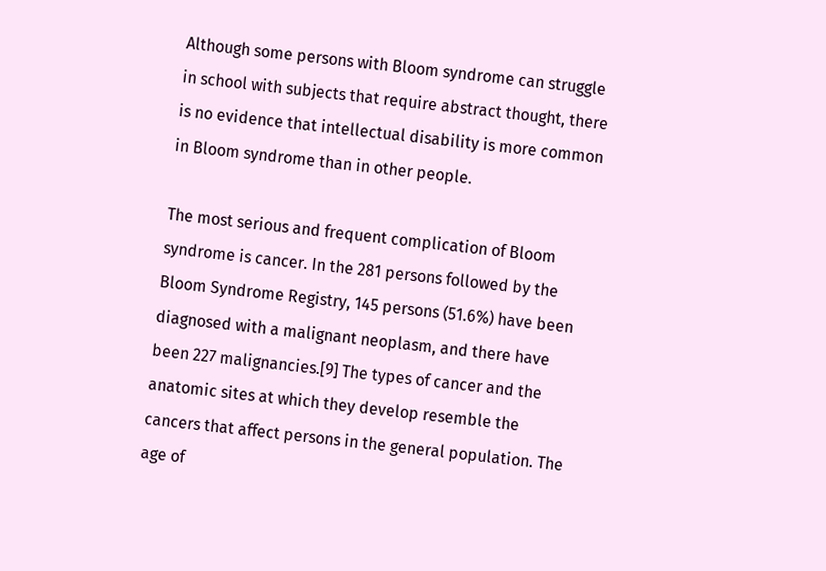Although some persons with Bloom syndrome can struggle in school with subjects that require abstract thought, there is no evidence that intellectual disability is more common in Bloom syndrome than in other people.

The most serious and frequent complication of Bloom syndrome is cancer. In the 281 persons followed by the Bloom Syndrome Registry, 145 persons (51.6%) have been diagnosed with a malignant neoplasm, and there have been 227 malignancies.[9] The types of cancer and the anatomic sites at which they develop resemble the cancers that affect persons in the general population. The age of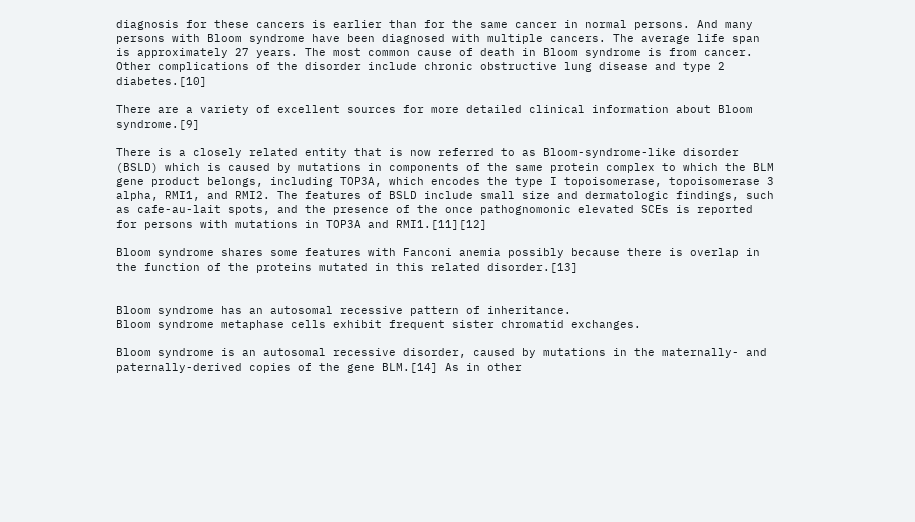diagnosis for these cancers is earlier than for the same cancer in normal persons. And many persons with Bloom syndrome have been diagnosed with multiple cancers. The average life span is approximately 27 years. The most common cause of death in Bloom syndrome is from cancer. Other complications of the disorder include chronic obstructive lung disease and type 2 diabetes.[10]

There are a variety of excellent sources for more detailed clinical information about Bloom syndrome.[9]

There is a closely related entity that is now referred to as Bloom-syndrome-like disorder (BSLD) which is caused by mutations in components of the same protein complex to which the BLM gene product belongs, including TOP3A, which encodes the type I topoisomerase, topoisomerase 3 alpha, RMI1, and RMI2. The features of BSLD include small size and dermatologic findings, such as cafe-au-lait spots, and the presence of the once pathognomonic elevated SCEs is reported for persons with mutations in TOP3A and RMI1.[11][12]

Bloom syndrome shares some features with Fanconi anemia possibly because there is overlap in the function of the proteins mutated in this related disorder.[13]


Bloom syndrome has an autosomal recessive pattern of inheritance.
Bloom syndrome metaphase cells exhibit frequent sister chromatid exchanges.

Bloom syndrome is an autosomal recessive disorder, caused by mutations in the maternally- and paternally-derived copies of the gene BLM.[14] As in other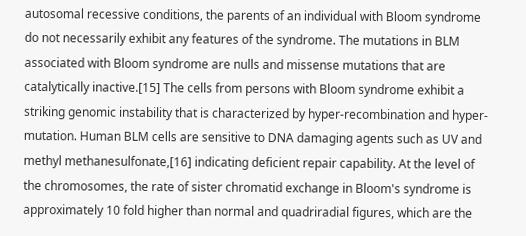autosomal recessive conditions, the parents of an individual with Bloom syndrome do not necessarily exhibit any features of the syndrome. The mutations in BLM associated with Bloom syndrome are nulls and missense mutations that are catalytically inactive.[15] The cells from persons with Bloom syndrome exhibit a striking genomic instability that is characterized by hyper-recombination and hyper-mutation. Human BLM cells are sensitive to DNA damaging agents such as UV and methyl methanesulfonate,[16] indicating deficient repair capability. At the level of the chromosomes, the rate of sister chromatid exchange in Bloom's syndrome is approximately 10 fold higher than normal and quadriradial figures, which are the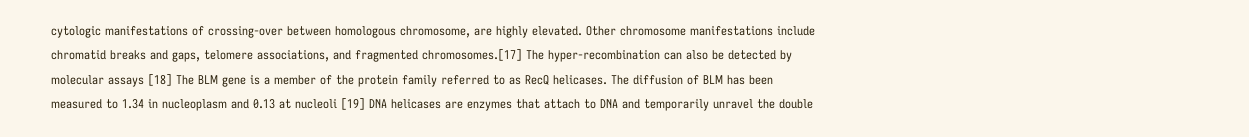cytologic manifestations of crossing-over between homologous chromosome, are highly elevated. Other chromosome manifestations include chromatid breaks and gaps, telomere associations, and fragmented chromosomes.[17] The hyper-recombination can also be detected by molecular assays [18] The BLM gene is a member of the protein family referred to as RecQ helicases. The diffusion of BLM has been measured to 1.34 in nucleoplasm and 0.13 at nucleoli [19] DNA helicases are enzymes that attach to DNA and temporarily unravel the double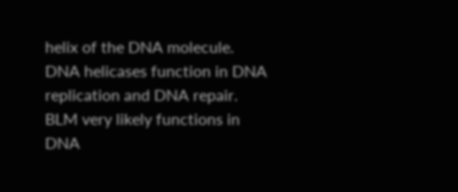helix of the DNA molecule. DNA helicases function in DNA replication and DNA repair. BLM very likely functions in DNA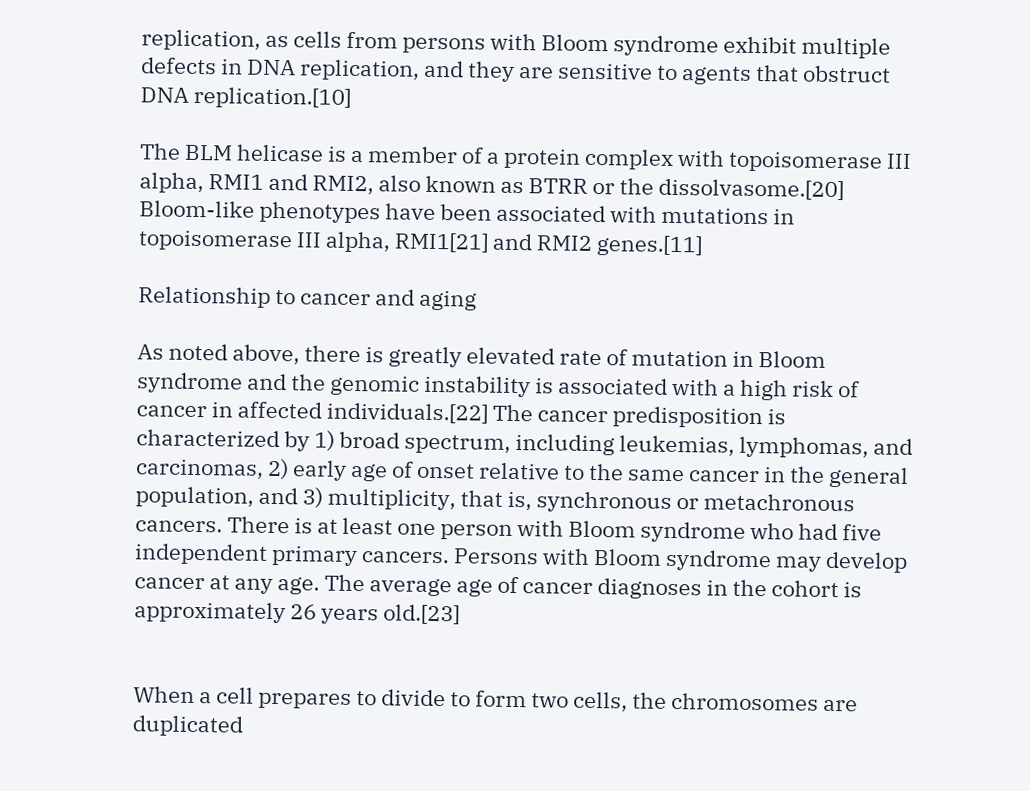replication, as cells from persons with Bloom syndrome exhibit multiple defects in DNA replication, and they are sensitive to agents that obstruct DNA replication.[10]

The BLM helicase is a member of a protein complex with topoisomerase III alpha, RMI1 and RMI2, also known as BTRR or the dissolvasome.[20] Bloom-like phenotypes have been associated with mutations in topoisomerase III alpha, RMI1[21] and RMI2 genes.[11]

Relationship to cancer and aging

As noted above, there is greatly elevated rate of mutation in Bloom syndrome and the genomic instability is associated with a high risk of cancer in affected individuals.[22] The cancer predisposition is characterized by 1) broad spectrum, including leukemias, lymphomas, and carcinomas, 2) early age of onset relative to the same cancer in the general population, and 3) multiplicity, that is, synchronous or metachronous cancers. There is at least one person with Bloom syndrome who had five independent primary cancers. Persons with Bloom syndrome may develop cancer at any age. The average age of cancer diagnoses in the cohort is approximately 26 years old.[23]


When a cell prepares to divide to form two cells, the chromosomes are duplicated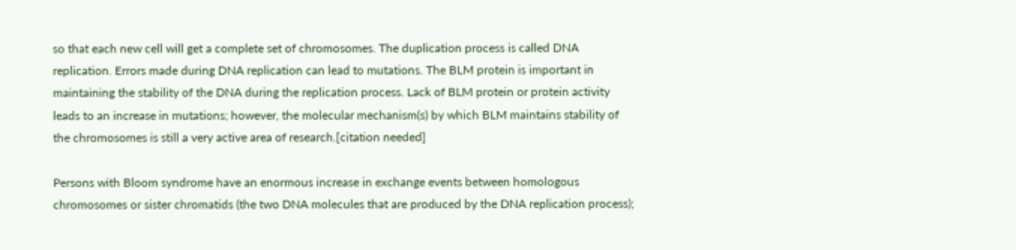so that each new cell will get a complete set of chromosomes. The duplication process is called DNA replication. Errors made during DNA replication can lead to mutations. The BLM protein is important in maintaining the stability of the DNA during the replication process. Lack of BLM protein or protein activity leads to an increase in mutations; however, the molecular mechanism(s) by which BLM maintains stability of the chromosomes is still a very active area of research.[citation needed]

Persons with Bloom syndrome have an enormous increase in exchange events between homologous chromosomes or sister chromatids (the two DNA molecules that are produced by the DNA replication process);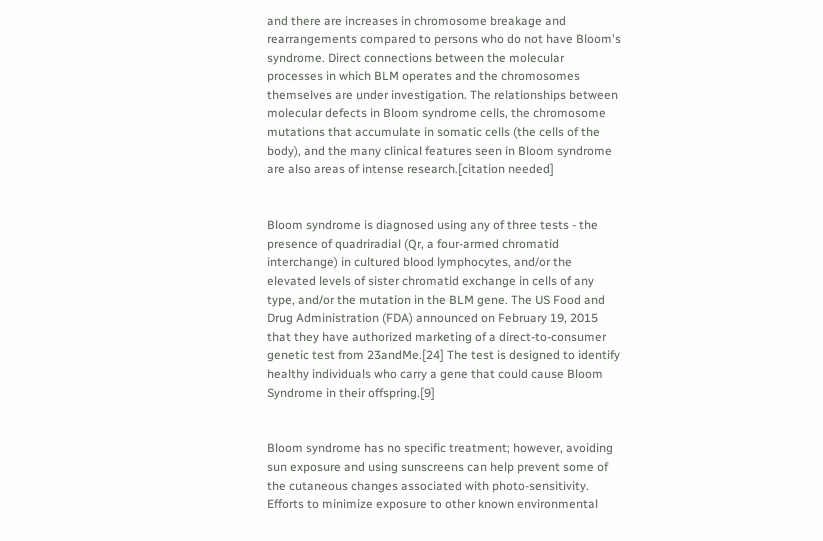and there are increases in chromosome breakage and rearrangements compared to persons who do not have Bloom's syndrome. Direct connections between the molecular processes in which BLM operates and the chromosomes themselves are under investigation. The relationships between molecular defects in Bloom syndrome cells, the chromosome mutations that accumulate in somatic cells (the cells of the body), and the many clinical features seen in Bloom syndrome are also areas of intense research.[citation needed]


Bloom syndrome is diagnosed using any of three tests - the presence of quadriradial (Qr, a four-armed chromatid interchange) in cultured blood lymphocytes, and/or the elevated levels of sister chromatid exchange in cells of any type, and/or the mutation in the BLM gene. The US Food and Drug Administration (FDA) announced on February 19, 2015 that they have authorized marketing of a direct-to-consumer genetic test from 23andMe.[24] The test is designed to identify healthy individuals who carry a gene that could cause Bloom Syndrome in their offspring.[9]


Bloom syndrome has no specific treatment; however, avoiding sun exposure and using sunscreens can help prevent some of the cutaneous changes associated with photo-sensitivity. Efforts to minimize exposure to other known environmental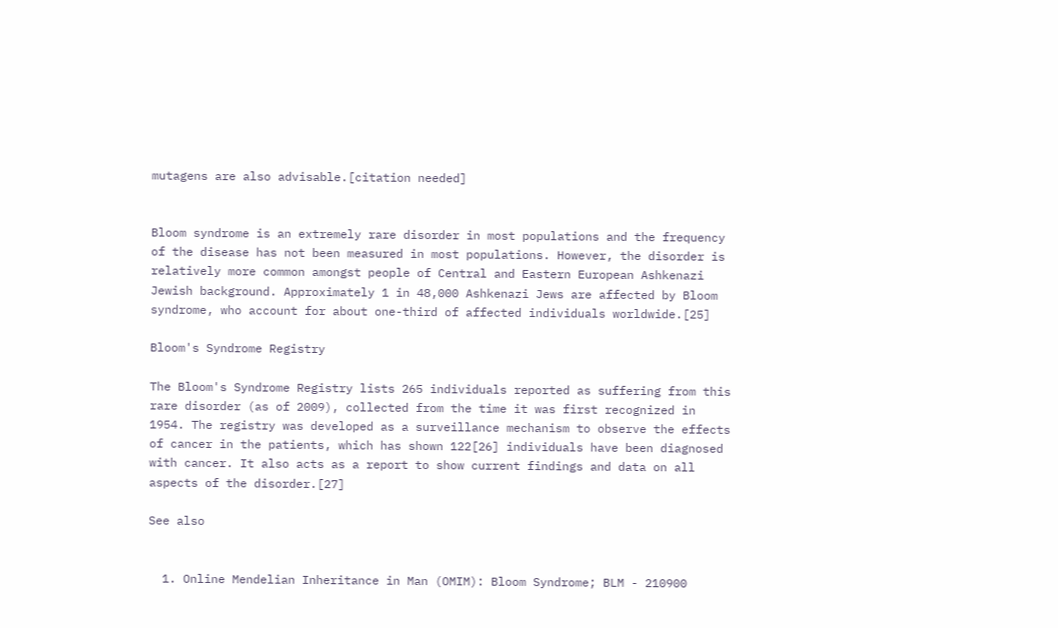mutagens are also advisable.[citation needed]


Bloom syndrome is an extremely rare disorder in most populations and the frequency of the disease has not been measured in most populations. However, the disorder is relatively more common amongst people of Central and Eastern European Ashkenazi Jewish background. Approximately 1 in 48,000 Ashkenazi Jews are affected by Bloom syndrome, who account for about one-third of affected individuals worldwide.[25]

Bloom's Syndrome Registry

The Bloom's Syndrome Registry lists 265 individuals reported as suffering from this rare disorder (as of 2009), collected from the time it was first recognized in 1954. The registry was developed as a surveillance mechanism to observe the effects of cancer in the patients, which has shown 122[26] individuals have been diagnosed with cancer. It also acts as a report to show current findings and data on all aspects of the disorder.[27]

See also


  1. Online Mendelian Inheritance in Man (OMIM): Bloom Syndrome; BLM - 210900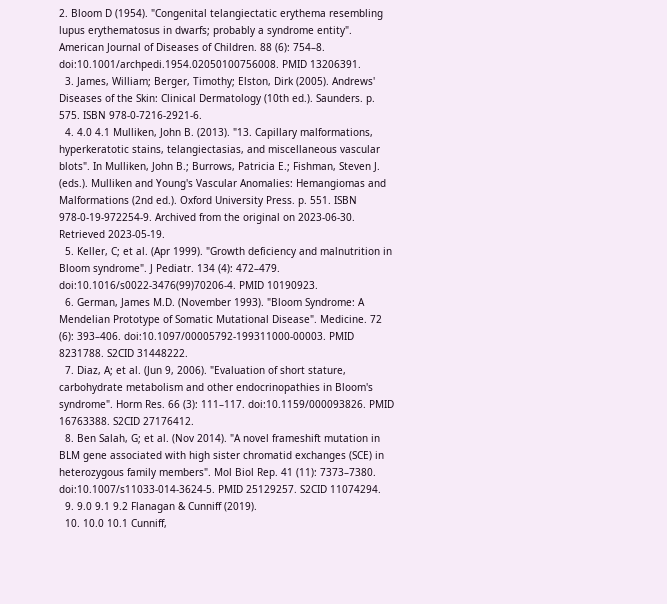2. Bloom D (1954). "Congenital telangiectatic erythema resembling lupus erythematosus in dwarfs; probably a syndrome entity". American Journal of Diseases of Children. 88 (6): 754–8. doi:10.1001/archpedi.1954.02050100756008. PMID 13206391.
  3. James, William; Berger, Timothy; Elston, Dirk (2005). Andrews' Diseases of the Skin: Clinical Dermatology (10th ed.). Saunders. p. 575. ISBN 978-0-7216-2921-6.
  4. 4.0 4.1 Mulliken, John B. (2013). "13. Capillary malformations, hyperkeratotic stains, telangiectasias, and miscellaneous vascular blots". In Mulliken, John B.; Burrows, Patricia E.; Fishman, Steven J. (eds.). Mulliken and Young's Vascular Anomalies: Hemangiomas and Malformations (2nd ed.). Oxford University Press. p. 551. ISBN 978-0-19-972254-9. Archived from the original on 2023-06-30. Retrieved 2023-05-19.
  5. Keller, C; et al. (Apr 1999). "Growth deficiency and malnutrition in Bloom syndrome". J Pediatr. 134 (4): 472–479. doi:10.1016/s0022-3476(99)70206-4. PMID 10190923.
  6. German, James M.D. (November 1993). "Bloom Syndrome: A Mendelian Prototype of Somatic Mutational Disease". Medicine. 72 (6): 393–406. doi:10.1097/00005792-199311000-00003. PMID 8231788. S2CID 31448222.
  7. Diaz, A; et al. (Jun 9, 2006). "Evaluation of short stature, carbohydrate metabolism and other endocrinopathies in Bloom's syndrome". Horm Res. 66 (3): 111–117. doi:10.1159/000093826. PMID 16763388. S2CID 27176412.
  8. Ben Salah, G; et al. (Nov 2014). "A novel frameshift mutation in BLM gene associated with high sister chromatid exchanges (SCE) in heterozygous family members". Mol Biol Rep. 41 (11): 7373–7380. doi:10.1007/s11033-014-3624-5. PMID 25129257. S2CID 11074294.
  9. 9.0 9.1 9.2 Flanagan & Cunniff (2019).
  10. 10.0 10.1 Cunniff,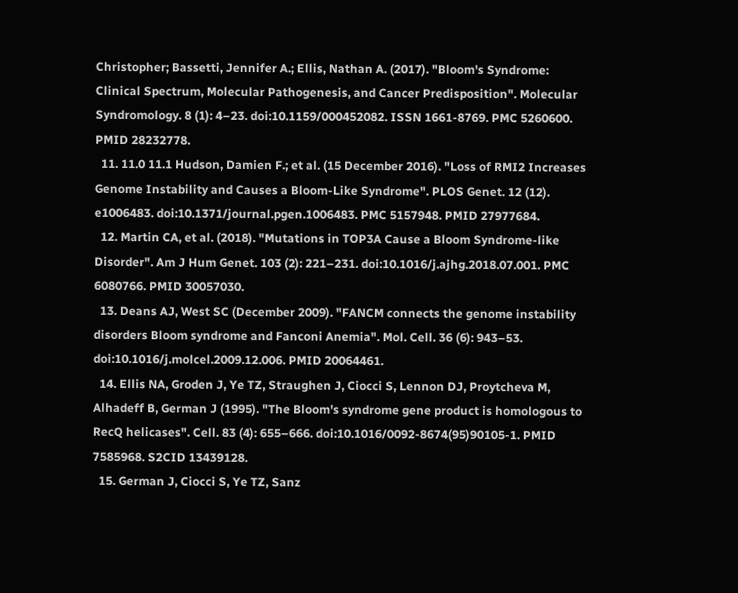Christopher; Bassetti, Jennifer A.; Ellis, Nathan A. (2017). "Bloom's Syndrome: Clinical Spectrum, Molecular Pathogenesis, and Cancer Predisposition". Molecular Syndromology. 8 (1): 4–23. doi:10.1159/000452082. ISSN 1661-8769. PMC 5260600. PMID 28232778.
  11. 11.0 11.1 Hudson, Damien F.; et al. (15 December 2016). "Loss of RMI2 Increases Genome Instability and Causes a Bloom-Like Syndrome". PLOS Genet. 12 (12). e1006483. doi:10.1371/journal.pgen.1006483. PMC 5157948. PMID 27977684.
  12. Martin CA, et al. (2018). "Mutations in TOP3A Cause a Bloom Syndrome-like Disorder". Am J Hum Genet. 103 (2): 221–231. doi:10.1016/j.ajhg.2018.07.001. PMC 6080766. PMID 30057030.
  13. Deans AJ, West SC (December 2009). "FANCM connects the genome instability disorders Bloom syndrome and Fanconi Anemia". Mol. Cell. 36 (6): 943–53. doi:10.1016/j.molcel.2009.12.006. PMID 20064461.
  14. Ellis NA, Groden J, Ye TZ, Straughen J, Ciocci S, Lennon DJ, Proytcheva M, Alhadeff B, German J (1995). "The Bloom's syndrome gene product is homologous to RecQ helicases". Cell. 83 (4): 655–666. doi:10.1016/0092-8674(95)90105-1. PMID 7585968. S2CID 13439128.
  15. German J, Ciocci S, Ye TZ, Sanz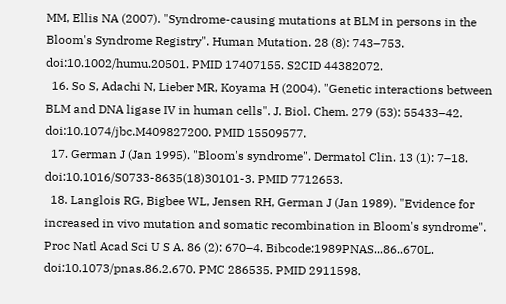MM, Ellis NA (2007). "Syndrome-causing mutations at BLM in persons in the Bloom's Syndrome Registry". Human Mutation. 28 (8): 743–753. doi:10.1002/humu.20501. PMID 17407155. S2CID 44382072.
  16. So S, Adachi N, Lieber MR, Koyama H (2004). "Genetic interactions between BLM and DNA ligase IV in human cells". J. Biol. Chem. 279 (53): 55433–42. doi:10.1074/jbc.M409827200. PMID 15509577.
  17. German J (Jan 1995). "Bloom's syndrome". Dermatol Clin. 13 (1): 7–18. doi:10.1016/S0733-8635(18)30101-3. PMID 7712653.
  18. Langlois RG, Bigbee WL, Jensen RH, German J (Jan 1989). "Evidence for increased in vivo mutation and somatic recombination in Bloom's syndrome". Proc Natl Acad Sci U S A. 86 (2): 670–4. Bibcode:1989PNAS...86..670L. doi:10.1073/pnas.86.2.670. PMC 286535. PMID 2911598.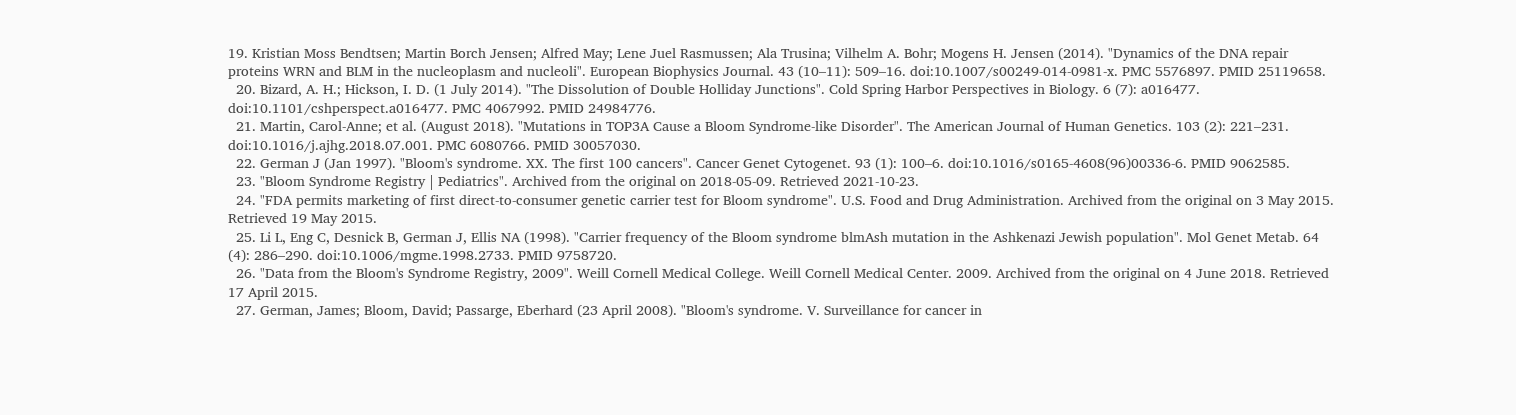19. Kristian Moss Bendtsen; Martin Borch Jensen; Alfred May; Lene Juel Rasmussen; Ala Trusina; Vilhelm A. Bohr; Mogens H. Jensen (2014). "Dynamics of the DNA repair proteins WRN and BLM in the nucleoplasm and nucleoli". European Biophysics Journal. 43 (10–11): 509–16. doi:10.1007/s00249-014-0981-x. PMC 5576897. PMID 25119658.
  20. Bizard, A. H.; Hickson, I. D. (1 July 2014). "The Dissolution of Double Holliday Junctions". Cold Spring Harbor Perspectives in Biology. 6 (7): a016477. doi:10.1101/cshperspect.a016477. PMC 4067992. PMID 24984776.
  21. Martin, Carol-Anne; et al. (August 2018). "Mutations in TOP3A Cause a Bloom Syndrome-like Disorder". The American Journal of Human Genetics. 103 (2): 221–231. doi:10.1016/j.ajhg.2018.07.001. PMC 6080766. PMID 30057030.
  22. German J (Jan 1997). "Bloom's syndrome. XX. The first 100 cancers". Cancer Genet Cytogenet. 93 (1): 100–6. doi:10.1016/s0165-4608(96)00336-6. PMID 9062585.
  23. "Bloom Syndrome Registry | Pediatrics". Archived from the original on 2018-05-09. Retrieved 2021-10-23.
  24. "FDA permits marketing of first direct-to-consumer genetic carrier test for Bloom syndrome". U.S. Food and Drug Administration. Archived from the original on 3 May 2015. Retrieved 19 May 2015.
  25. Li L, Eng C, Desnick B, German J, Ellis NA (1998). "Carrier frequency of the Bloom syndrome blmAsh mutation in the Ashkenazi Jewish population". Mol Genet Metab. 64 (4): 286–290. doi:10.1006/mgme.1998.2733. PMID 9758720.
  26. "Data from the Bloom's Syndrome Registry, 2009". Weill Cornell Medical College. Weill Cornell Medical Center. 2009. Archived from the original on 4 June 2018. Retrieved 17 April 2015.
  27. German, James; Bloom, David; Passarge, Eberhard (23 April 2008). "Bloom's syndrome. V. Surveillance for cancer in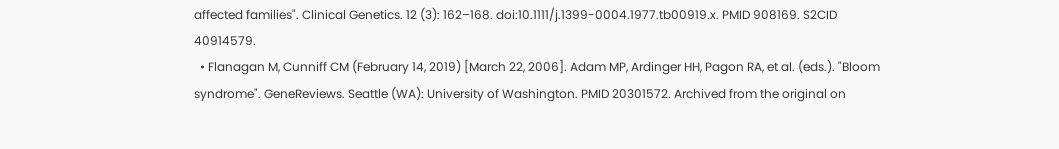affected families". Clinical Genetics. 12 (3): 162–168. doi:10.1111/j.1399-0004.1977.tb00919.x. PMID 908169. S2CID 40914579.
  • Flanagan M, Cunniff CM (February 14, 2019) [March 22, 2006]. Adam MP, Ardinger HH, Pagon RA, et al. (eds.). "Bloom syndrome". GeneReviews. Seattle (WA): University of Washington. PMID 20301572. Archived from the original on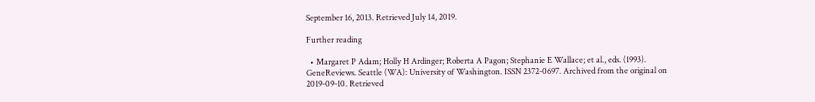September 16, 2013. Retrieved July 14, 2019.

Further reading

  • Margaret P Adam; Holly H Ardinger; Roberta A Pagon; Stephanie E Wallace; et al., eds. (1993). GeneReviews. Seattle (WA): University of Washington. ISSN 2372-0697. Archived from the original on 2019-09-10. Retrieved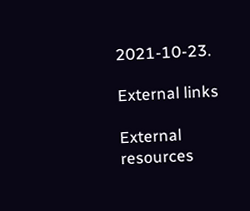2021-10-23.

External links

External resources